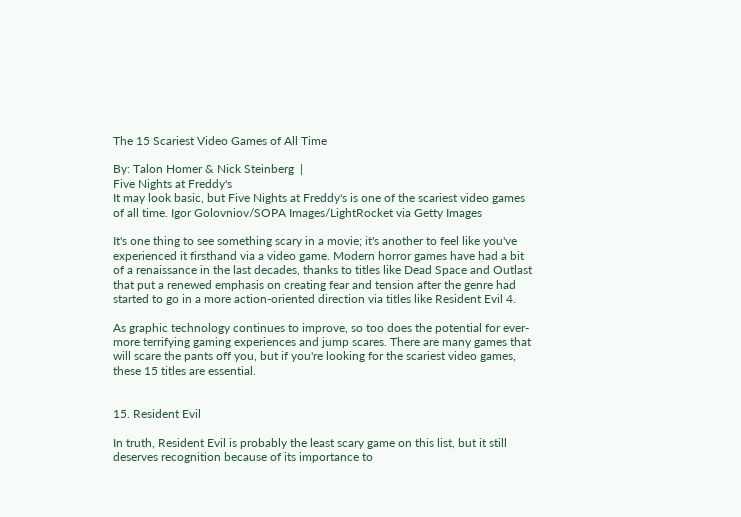The 15 Scariest Video Games of All Time

By: Talon Homer & Nick Steinberg  |
Five Nights at Freddy's
It may look basic, but Five Nights at Freddy's is one of the scariest video games of all time. Igor Golovniov/SOPA Images/LightRocket via Getty Images

It's one thing to see something scary in a movie; it's another to feel like you've experienced it firsthand via a video game. Modern horror games have had a bit of a renaissance in the last decades, thanks to titles like Dead Space and Outlast that put a renewed emphasis on creating fear and tension after the genre had started to go in a more action-oriented direction via titles like Resident Evil 4.

As graphic technology continues to improve, so too does the potential for ever-more terrifying gaming experiences and jump scares. There are many games that will scare the pants off you, but if you're looking for the scariest video games, these 15 titles are essential.


15. Resident Evil

In truth, Resident Evil is probably the least scary game on this list, but it still deserves recognition because of its importance to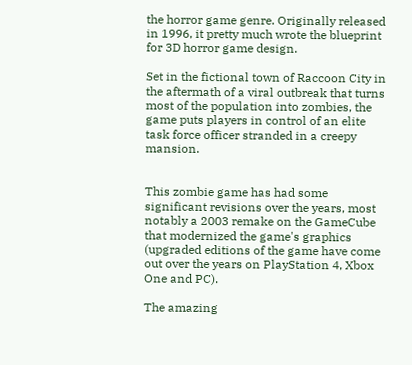the horror game genre. Originally released in 1996, it pretty much wrote the blueprint for 3D horror game design.

Set in the fictional town of Raccoon City in the aftermath of a viral outbreak that turns most of the population into zombies, the game puts players in control of an elite task force officer stranded in a creepy mansion.


This zombie game has had some significant revisions over the years, most notably a 2003 remake on the GameCube that modernized the game's graphics (upgraded editions of the game have come out over the years on PlayStation 4, Xbox One and PC).

The amazing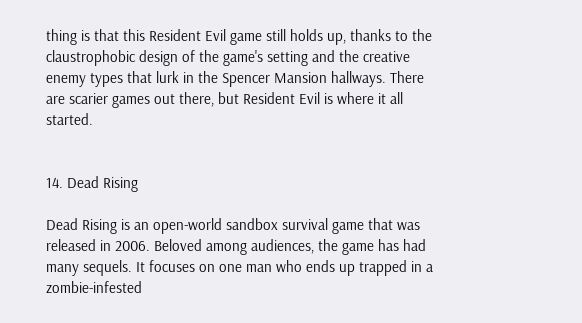thing is that this Resident Evil game still holds up, thanks to the claustrophobic design of the game's setting and the creative enemy types that lurk in the Spencer Mansion hallways. There are scarier games out there, but Resident Evil is where it all started.


14. Dead Rising

Dead Rising is an open-world sandbox survival game that was released in 2006. Beloved among audiences, the game has had many sequels. It focuses on one man who ends up trapped in a zombie-infested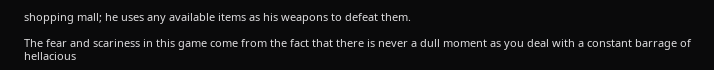shopping mall; he uses any available items as his weapons to defeat them.

The fear and scariness in this game come from the fact that there is never a dull moment as you deal with a constant barrage of hellacious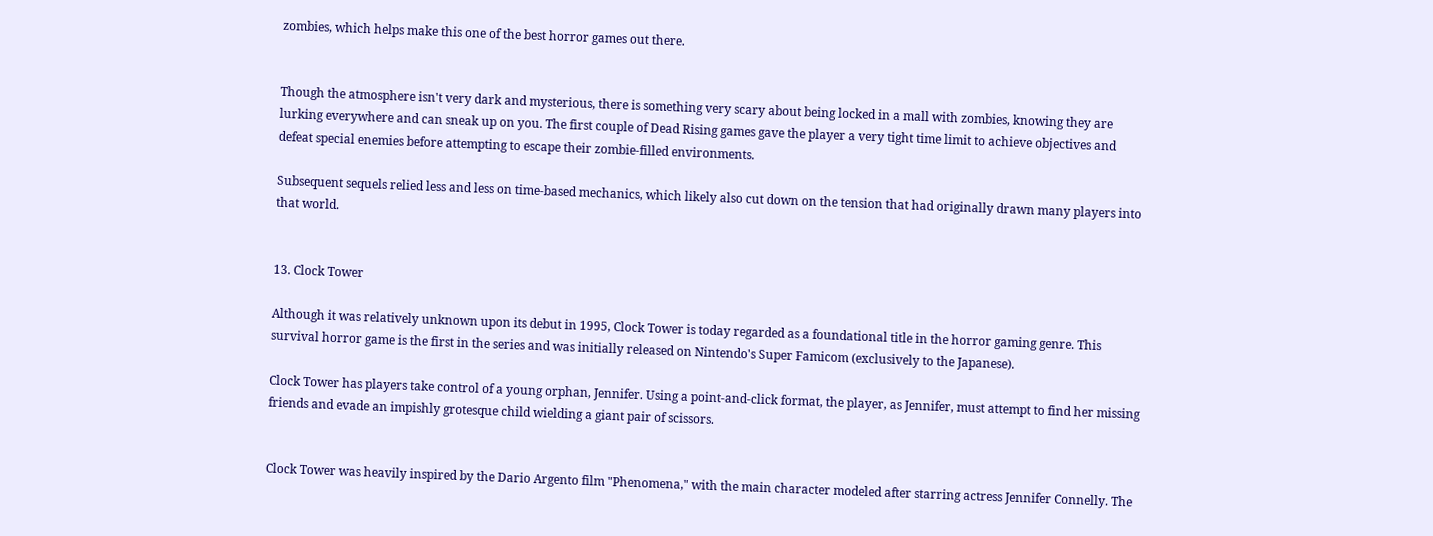zombies, which helps make this one of the best horror games out there.


Though the atmosphere isn't very dark and mysterious, there is something very scary about being locked in a mall with zombies, knowing they are lurking everywhere and can sneak up on you. The first couple of Dead Rising games gave the player a very tight time limit to achieve objectives and defeat special enemies before attempting to escape their zombie-filled environments.

Subsequent sequels relied less and less on time-based mechanics, which likely also cut down on the tension that had originally drawn many players into that world.


13. Clock Tower

Although it was relatively unknown upon its debut in 1995, Clock Tower is today regarded as a foundational title in the horror gaming genre. This survival horror game is the first in the series and was initially released on Nintendo's Super Famicom (exclusively to the Japanese).

Clock Tower has players take control of a young orphan, Jennifer. Using a point-and-click format, the player, as Jennifer, must attempt to find her missing friends and evade an impishly grotesque child wielding a giant pair of scissors.


Clock Tower was heavily inspired by the Dario Argento film "Phenomena," with the main character modeled after starring actress Jennifer Connelly. The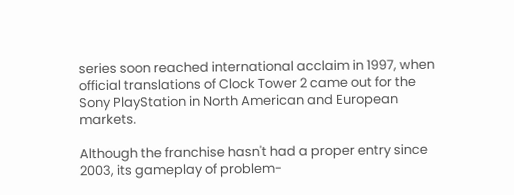series soon reached international acclaim in 1997, when official translations of Clock Tower 2 came out for the Sony PlayStation in North American and European markets.

Although the franchise hasn't had a proper entry since 2003, its gameplay of problem-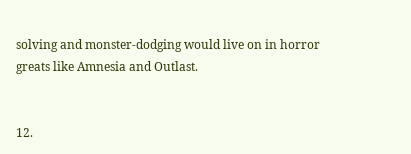solving and monster-dodging would live on in horror greats like Amnesia and Outlast.


12.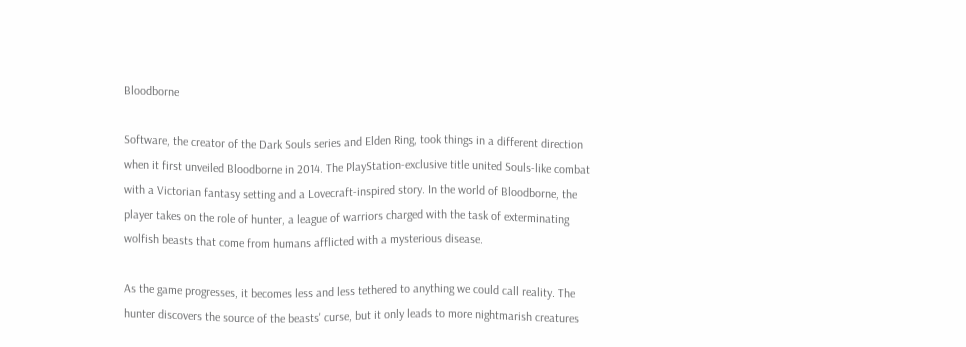Bloodborne

Software, the creator of the Dark Souls series and Elden Ring, took things in a different direction when it first unveiled Bloodborne in 2014. The PlayStation-exclusive title united Souls-like combat with a Victorian fantasy setting and a Lovecraft-inspired story. In the world of Bloodborne, the player takes on the role of hunter, a league of warriors charged with the task of exterminating wolfish beasts that come from humans afflicted with a mysterious disease.

As the game progresses, it becomes less and less tethered to anything we could call reality. The hunter discovers the source of the beasts' curse, but it only leads to more nightmarish creatures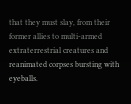that they must slay, from their former allies to multi-armed extraterrestrial creatures and reanimated corpses bursting with eyeballs.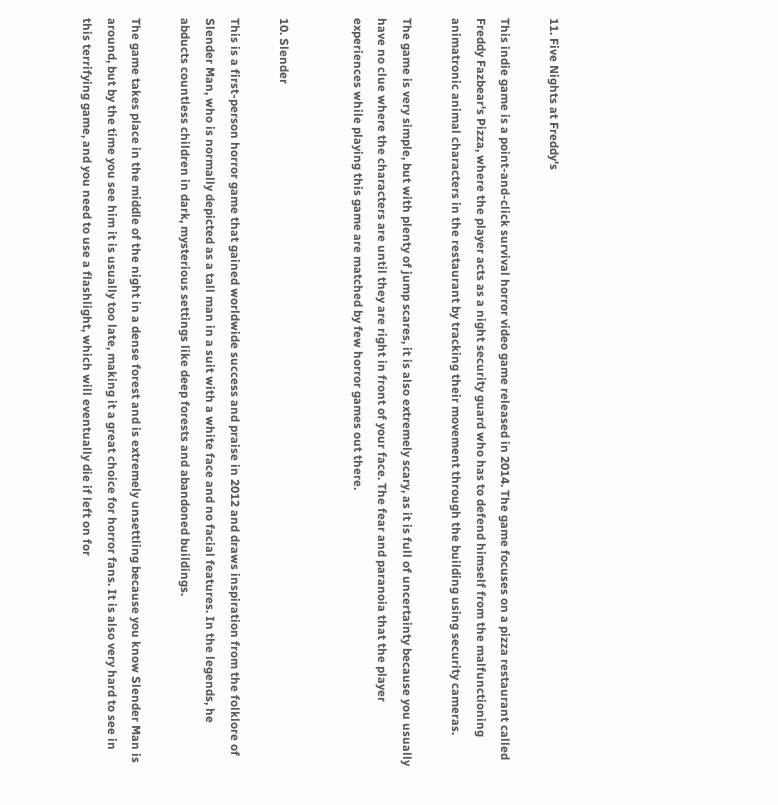11. Five Nights at Freddy's

This indie game is a point-and-click survival horror video game released in 2014. The game focuses on a pizza restaurant called Freddy Fazbear's Pizza, where the player acts as a night security guard who has to defend himself from the malfunctioning animatronic animal characters in the restaurant by tracking their movement through the building using security cameras.

The game is very simple, but with plenty of jump scares, it is also extremely scary, as it is full of uncertainty because you usually have no clue where the characters are until they are right in front of your face. The fear and paranoia that the player experiences while playing this game are matched by few horror games out there.


10. Slender

This is a first-person horror game that gained worldwide success and praise in 2012 and draws inspiration from the folklore of Slender Man, who is normally depicted as a tall man in a suit with a white face and no facial features. In the legends, he abducts countless children in dark, mysterious settings like deep forests and abandoned buildings.

The game takes place in the middle of the night in a dense forest and is extremely unsettling because you know Slender Man is around, but by the time you see him it is usually too late, making it a great choice for horror fans. It is also very hard to see in this terrifying game, and you need to use a flashlight, which will eventually die if left on for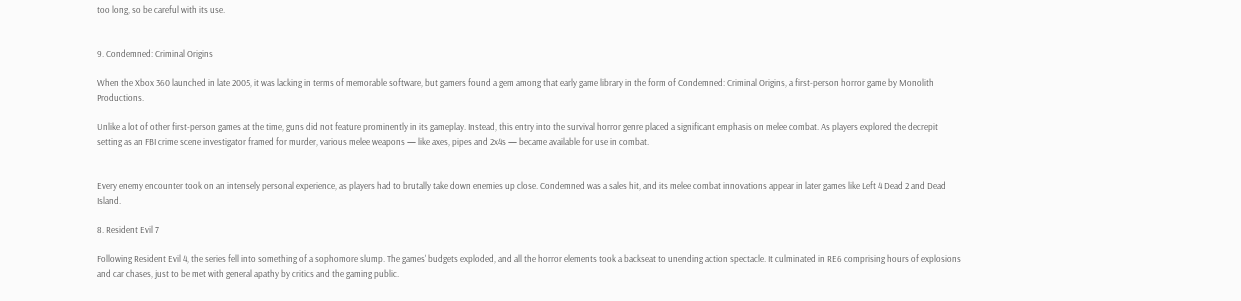too long, so be careful with its use.


9. Condemned: Criminal Origins

When the Xbox 360 launched in late 2005, it was lacking in terms of memorable software, but gamers found a gem among that early game library in the form of Condemned: Criminal Origins, a first-person horror game by Monolith Productions.

Unlike a lot of other first-person games at the time, guns did not feature prominently in its gameplay. Instead, this entry into the survival horror genre placed a significant emphasis on melee combat. As players explored the decrepit setting as an FBI crime scene investigator framed for murder, various melee weapons — like axes, pipes and 2x4s — became available for use in combat.


Every enemy encounter took on an intensely personal experience, as players had to brutally take down enemies up close. Condemned was a sales hit, and its melee combat innovations appear in later games like Left 4 Dead 2 and Dead Island.

8. Resident Evil 7

Following Resident Evil 4, the series fell into something of a sophomore slump. The games' budgets exploded, and all the horror elements took a backseat to unending action spectacle. It culminated in RE6 comprising hours of explosions and car chases, just to be met with general apathy by critics and the gaming public.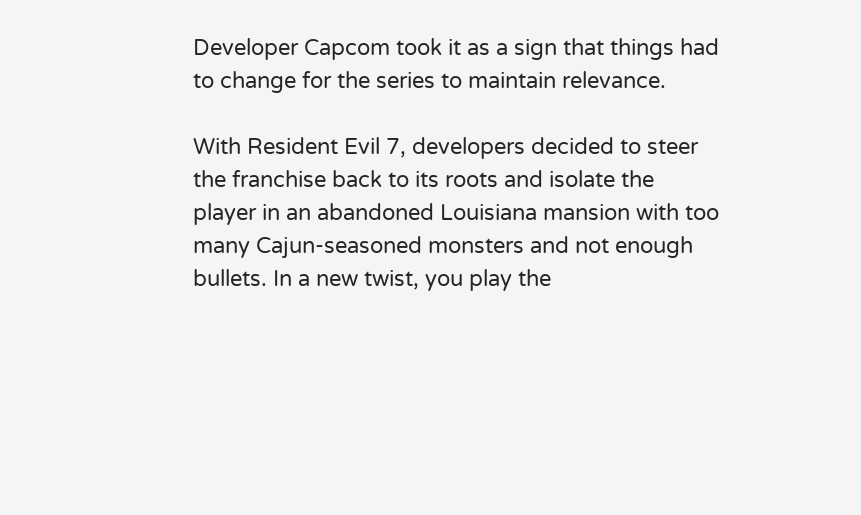Developer Capcom took it as a sign that things had to change for the series to maintain relevance.

With Resident Evil 7, developers decided to steer the franchise back to its roots and isolate the player in an abandoned Louisiana mansion with too many Cajun-seasoned monsters and not enough bullets. In a new twist, you play the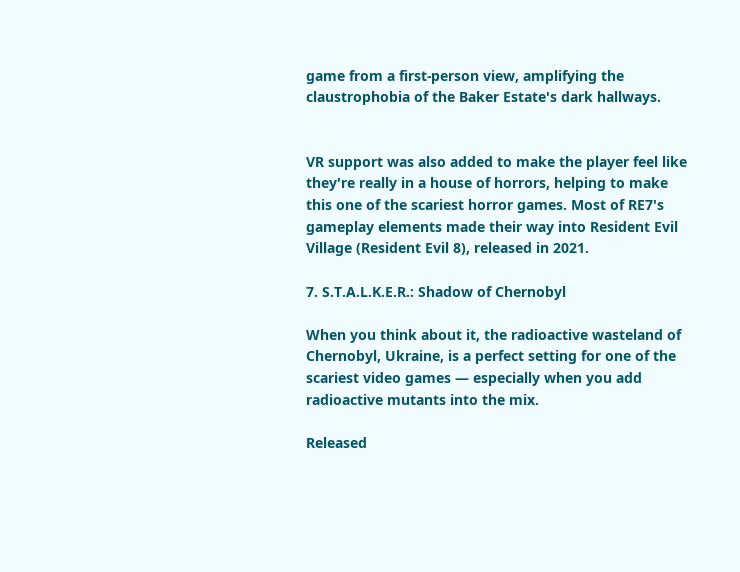game from a first-person view, amplifying the claustrophobia of the Baker Estate's dark hallways.


VR support was also added to make the player feel like they're really in a house of horrors, helping to make this one of the scariest horror games. Most of RE7's gameplay elements made their way into Resident Evil Village (Resident Evil 8), released in 2021.

7. S.T.A.L.K.E.R.: Shadow of Chernobyl

When you think about it, the radioactive wasteland of Chernobyl, Ukraine, is a perfect setting for one of the scariest video games — especially when you add radioactive mutants into the mix.

Released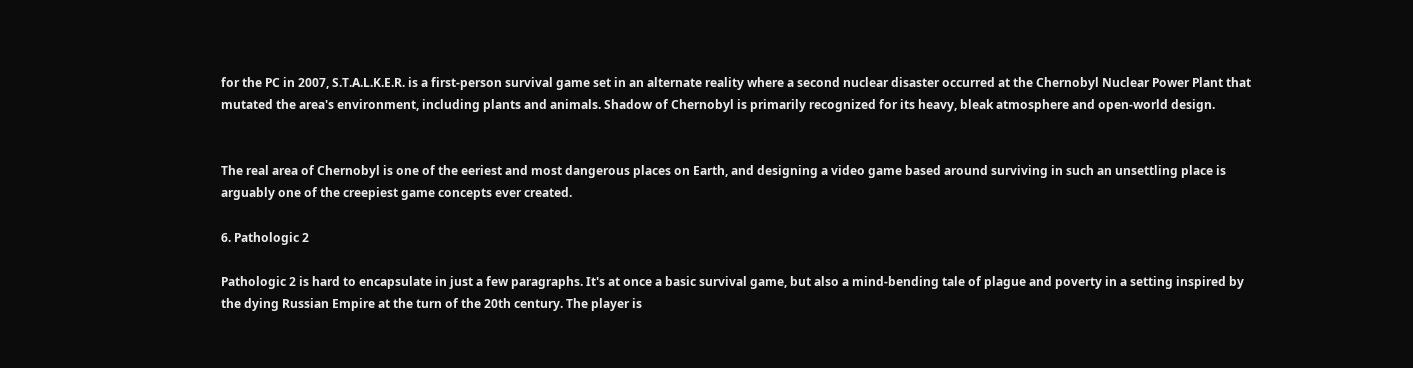for the PC in 2007, S.T.A.L.K.E.R. is a first-person survival game set in an alternate reality where a second nuclear disaster occurred at the Chernobyl Nuclear Power Plant that mutated the area's environment, including plants and animals. Shadow of Chernobyl is primarily recognized for its heavy, bleak atmosphere and open-world design.


The real area of Chernobyl is one of the eeriest and most dangerous places on Earth, and designing a video game based around surviving in such an unsettling place is arguably one of the creepiest game concepts ever created.

6. Pathologic 2

Pathologic 2 is hard to encapsulate in just a few paragraphs. It's at once a basic survival game, but also a mind-bending tale of plague and poverty in a setting inspired by the dying Russian Empire at the turn of the 20th century. The player is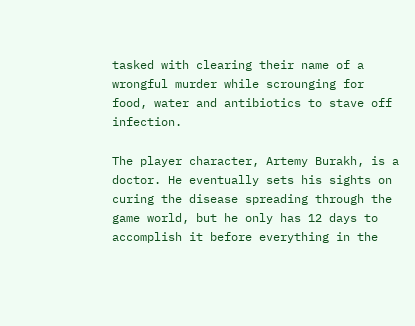tasked with clearing their name of a wrongful murder while scrounging for food, water and antibiotics to stave off infection.

The player character, Artemy Burakh, is a doctor. He eventually sets his sights on curing the disease spreading through the game world, but he only has 12 days to accomplish it before everything in the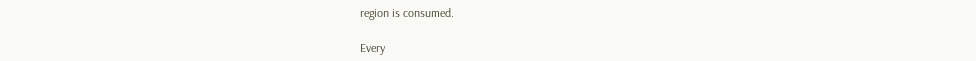region is consumed.

Every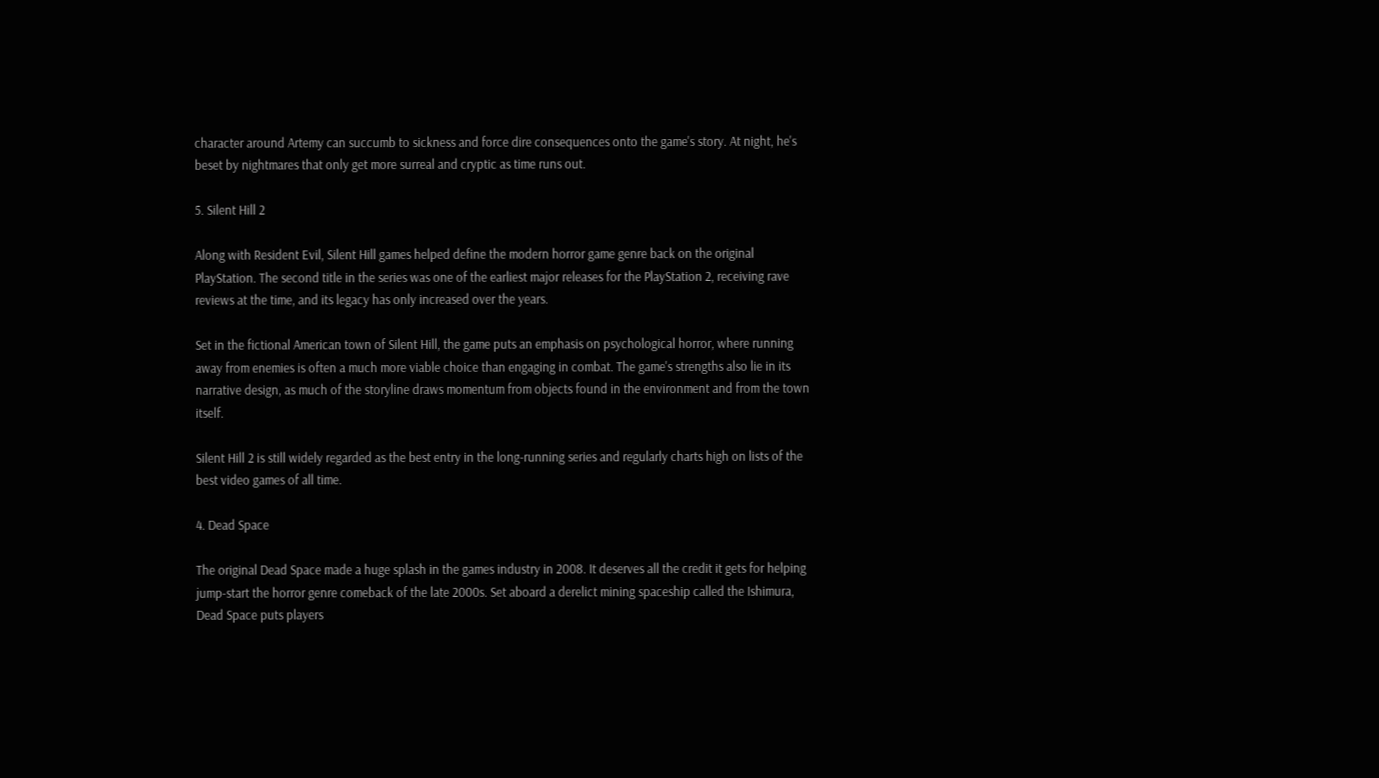character around Artemy can succumb to sickness and force dire consequences onto the game's story. At night, he's beset by nightmares that only get more surreal and cryptic as time runs out.

5. Silent Hill 2

Along with Resident Evil, Silent Hill games helped define the modern horror game genre back on the original PlayStation. The second title in the series was one of the earliest major releases for the PlayStation 2, receiving rave reviews at the time, and its legacy has only increased over the years.

Set in the fictional American town of Silent Hill, the game puts an emphasis on psychological horror, where running away from enemies is often a much more viable choice than engaging in combat. The game's strengths also lie in its narrative design, as much of the storyline draws momentum from objects found in the environment and from the town itself.

Silent Hill 2 is still widely regarded as the best entry in the long-running series and regularly charts high on lists of the best video games of all time.

4. Dead Space

The original Dead Space made a huge splash in the games industry in 2008. It deserves all the credit it gets for helping jump-start the horror genre comeback of the late 2000s. Set aboard a derelict mining spaceship called the Ishimura, Dead Space puts players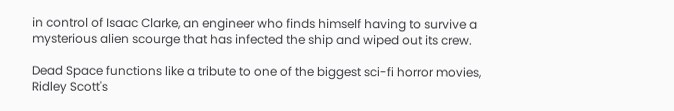in control of Isaac Clarke, an engineer who finds himself having to survive a mysterious alien scourge that has infected the ship and wiped out its crew.

Dead Space functions like a tribute to one of the biggest sci-fi horror movies, Ridley Scott's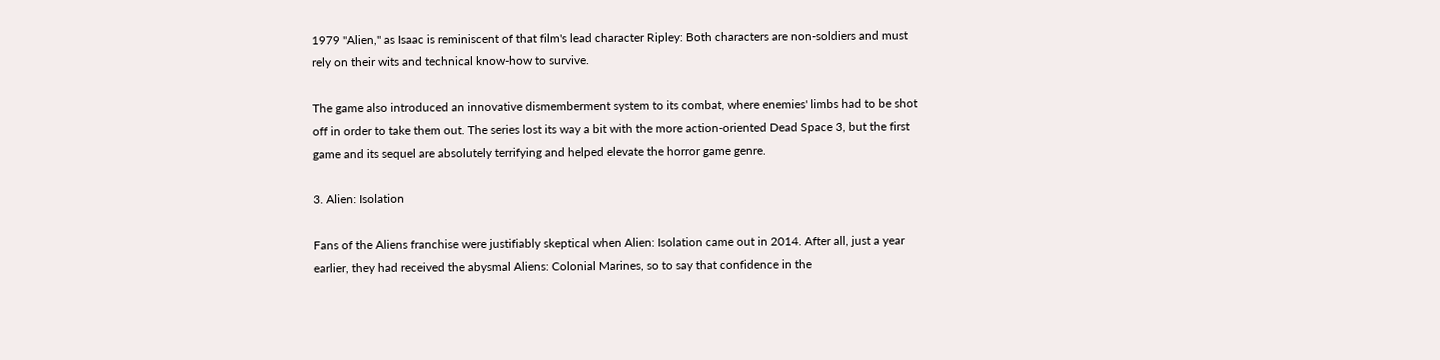1979 "Alien," as Isaac is reminiscent of that film's lead character Ripley: Both characters are non-soldiers and must rely on their wits and technical know-how to survive.

The game also introduced an innovative dismemberment system to its combat, where enemies' limbs had to be shot off in order to take them out. The series lost its way a bit with the more action-oriented Dead Space 3, but the first game and its sequel are absolutely terrifying and helped elevate the horror game genre.

3. Alien: Isolation

Fans of the Aliens franchise were justifiably skeptical when Alien: Isolation came out in 2014. After all, just a year earlier, they had received the abysmal Aliens: Colonial Marines, so to say that confidence in the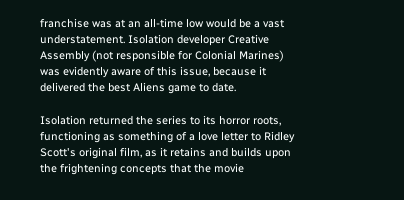franchise was at an all-time low would be a vast understatement. Isolation developer Creative Assembly (not responsible for Colonial Marines) was evidently aware of this issue, because it delivered the best Aliens game to date.

Isolation returned the series to its horror roots, functioning as something of a love letter to Ridley Scott's original film, as it retains and builds upon the frightening concepts that the movie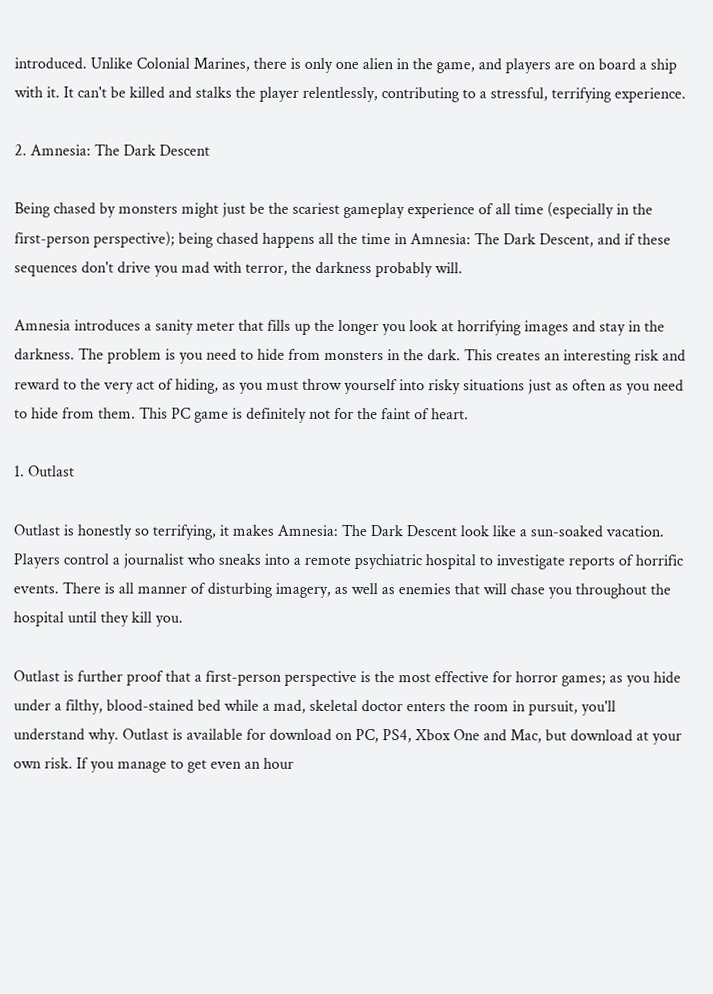introduced. Unlike Colonial Marines, there is only one alien in the game, and players are on board a ship with it. It can't be killed and stalks the player relentlessly, contributing to a stressful, terrifying experience.

2. Amnesia: The Dark Descent

Being chased by monsters might just be the scariest gameplay experience of all time (especially in the first-person perspective); being chased happens all the time in Amnesia: The Dark Descent, and if these sequences don't drive you mad with terror, the darkness probably will.

Amnesia introduces a sanity meter that fills up the longer you look at horrifying images and stay in the darkness. The problem is you need to hide from monsters in the dark. This creates an interesting risk and reward to the very act of hiding, as you must throw yourself into risky situations just as often as you need to hide from them. This PC game is definitely not for the faint of heart.

1. Outlast

Outlast is honestly so terrifying, it makes Amnesia: The Dark Descent look like a sun-soaked vacation. Players control a journalist who sneaks into a remote psychiatric hospital to investigate reports of horrific events. There is all manner of disturbing imagery, as well as enemies that will chase you throughout the hospital until they kill you.

Outlast is further proof that a first-person perspective is the most effective for horror games; as you hide under a filthy, blood-stained bed while a mad, skeletal doctor enters the room in pursuit, you'll understand why. Outlast is available for download on PC, PS4, Xbox One and Mac, but download at your own risk. If you manage to get even an hour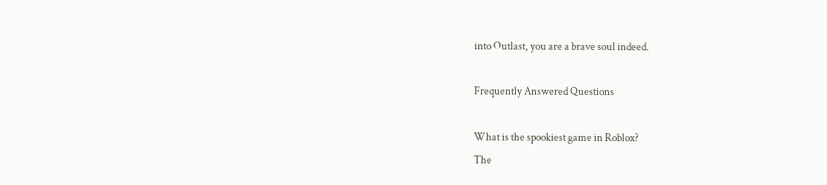into Outlast, you are a brave soul indeed.

Frequently Answered Questions

What is the spookiest game in Roblox?
The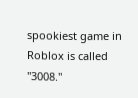spookiest game in Roblox is called "3008."